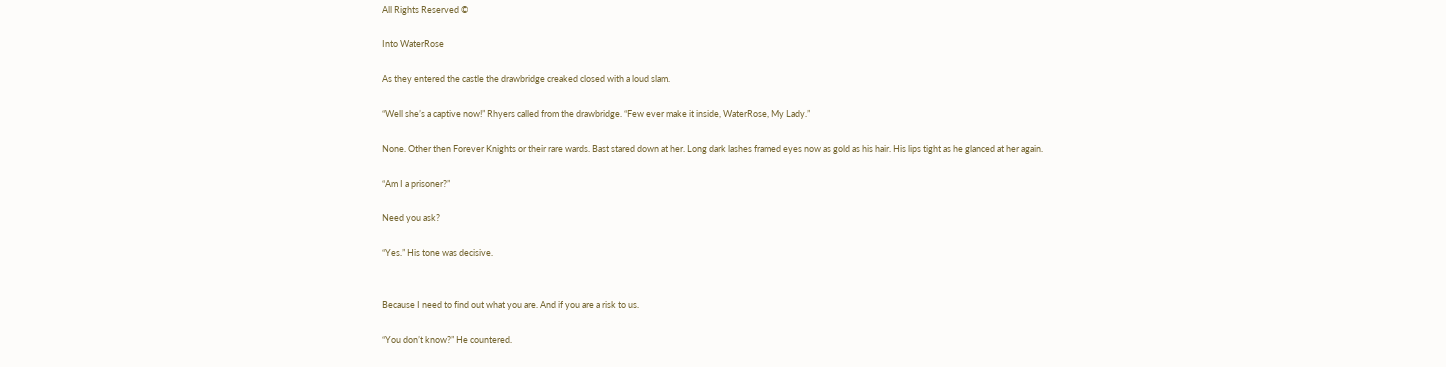All Rights Reserved ©

Into WaterRose

As they entered the castle the drawbridge creaked closed with a loud slam.

“Well she’s a captive now!” Rhyers called from the drawbridge. “Few ever make it inside, WaterRose, My Lady.”

None. Other then Forever Knights or their rare wards. Bast stared down at her. Long dark lashes framed eyes now as gold as his hair. His lips tight as he glanced at her again.

“Am I a prisoner?”

Need you ask?

“Yes.” His tone was decisive.


Because I need to find out what you are. And if you are a risk to us.

“You don’t know?” He countered.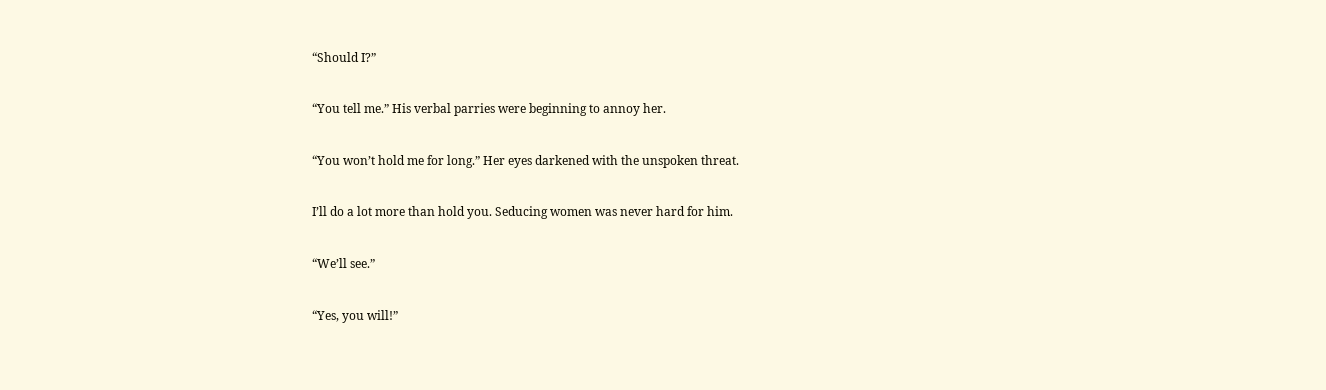“Should I?”

“You tell me.” His verbal parries were beginning to annoy her.

“You won’t hold me for long.” Her eyes darkened with the unspoken threat.

I’ll do a lot more than hold you. Seducing women was never hard for him.

“We’ll see.”

“Yes, you will!”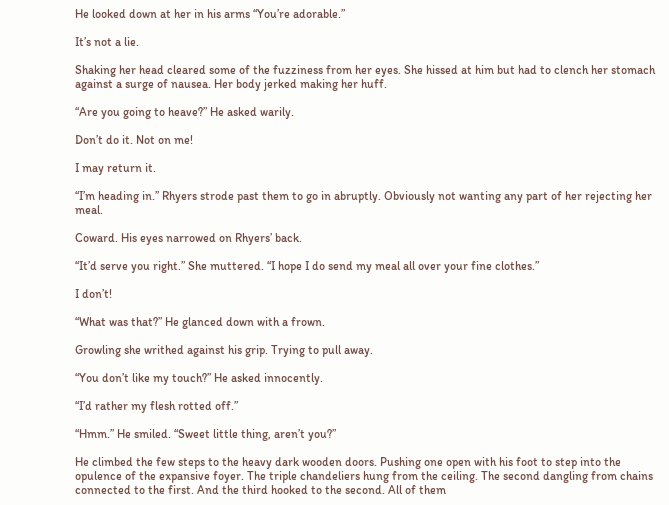He looked down at her in his arms “You’re adorable.”

It’s not a lie.

Shaking her head cleared some of the fuzziness from her eyes. She hissed at him but had to clench her stomach against a surge of nausea. Her body jerked making her huff.

“Are you going to heave?” He asked warily.

Don’t do it. Not on me!

I may return it.

“I’m heading in.” Rhyers strode past them to go in abruptly. Obviously not wanting any part of her rejecting her meal.

Coward. His eyes narrowed on Rhyers’ back.

“It’d serve you right.” She muttered. “I hope I do send my meal all over your fine clothes.”

I don’t!

“What was that?” He glanced down with a frown.

Growling she writhed against his grip. Trying to pull away.

“You don’t like my touch?” He asked innocently.

“I’d rather my flesh rotted off.”

“Hmm.” He smiled. “Sweet little thing, aren’t you?”

He climbed the few steps to the heavy dark wooden doors. Pushing one open with his foot to step into the opulence of the expansive foyer. The triple chandeliers hung from the ceiling. The second dangling from chains connected to the first. And the third hooked to the second. All of them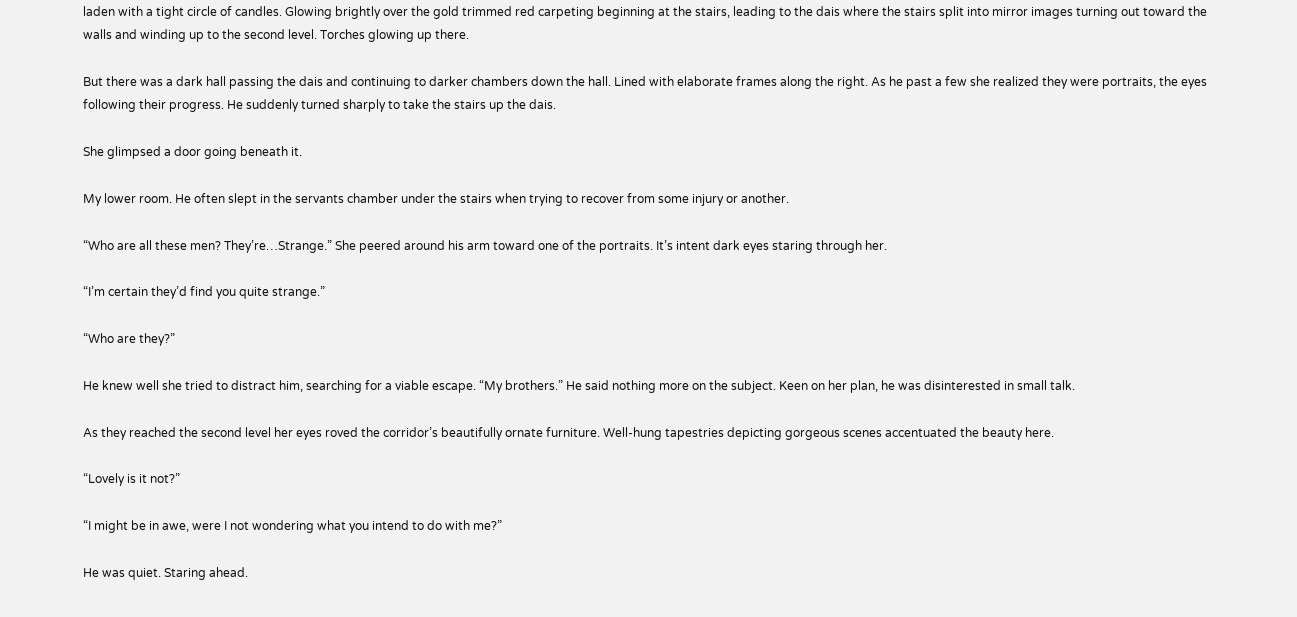laden with a tight circle of candles. Glowing brightly over the gold trimmed red carpeting beginning at the stairs, leading to the dais where the stairs split into mirror images turning out toward the walls and winding up to the second level. Torches glowing up there.

But there was a dark hall passing the dais and continuing to darker chambers down the hall. Lined with elaborate frames along the right. As he past a few she realized they were portraits, the eyes following their progress. He suddenly turned sharply to take the stairs up the dais.

She glimpsed a door going beneath it.

My lower room. He often slept in the servants chamber under the stairs when trying to recover from some injury or another.

“Who are all these men? They’re…Strange.” She peered around his arm toward one of the portraits. It’s intent dark eyes staring through her.

“I’m certain they’d find you quite strange.”

“Who are they?”

He knew well she tried to distract him, searching for a viable escape. “My brothers.” He said nothing more on the subject. Keen on her plan, he was disinterested in small talk.

As they reached the second level her eyes roved the corridor’s beautifully ornate furniture. Well-hung tapestries depicting gorgeous scenes accentuated the beauty here.

“Lovely is it not?”

“I might be in awe, were I not wondering what you intend to do with me?”

He was quiet. Staring ahead.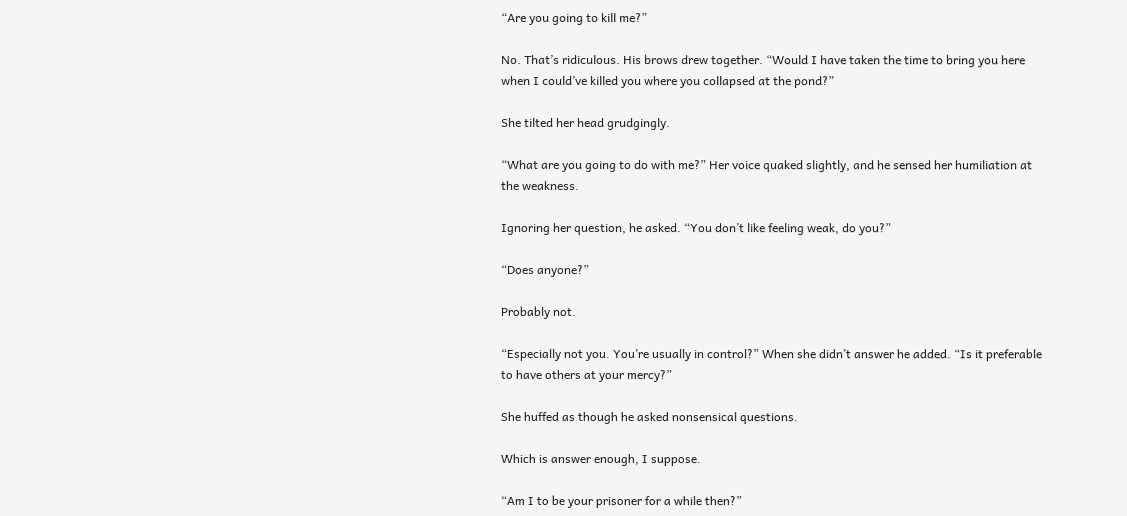“Are you going to kill me?”

No. That’s ridiculous. His brows drew together. “Would I have taken the time to bring you here when I could’ve killed you where you collapsed at the pond?”

She tilted her head grudgingly.

“What are you going to do with me?” Her voice quaked slightly, and he sensed her humiliation at the weakness.

Ignoring her question, he asked. “You don’t like feeling weak, do you?”

“Does anyone?”

Probably not.

“Especially not you. You’re usually in control?” When she didn’t answer he added. “Is it preferable to have others at your mercy?”

She huffed as though he asked nonsensical questions.

Which is answer enough, I suppose.

“Am I to be your prisoner for a while then?”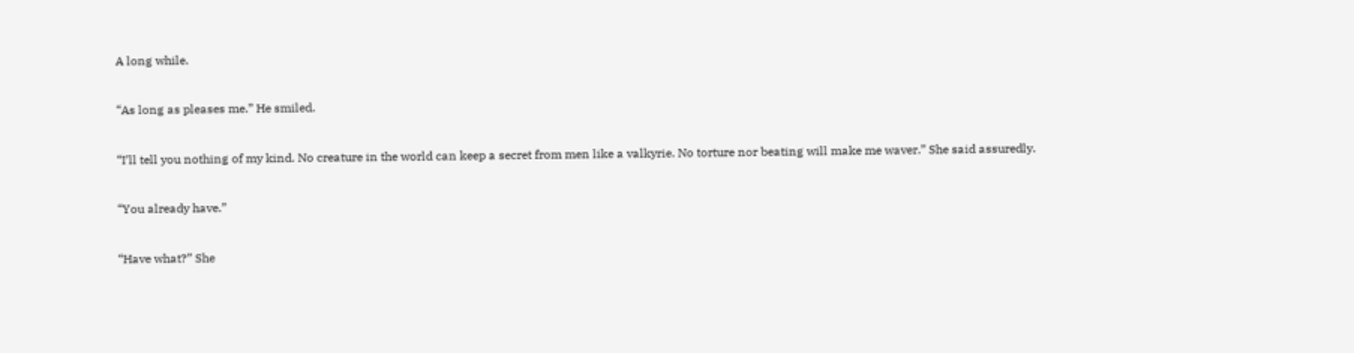A long while.

“As long as pleases me.” He smiled.

“I’ll tell you nothing of my kind. No creature in the world can keep a secret from men like a valkyrie. No torture nor beating will make me waver.” She said assuredly.

“You already have.”

“Have what?” She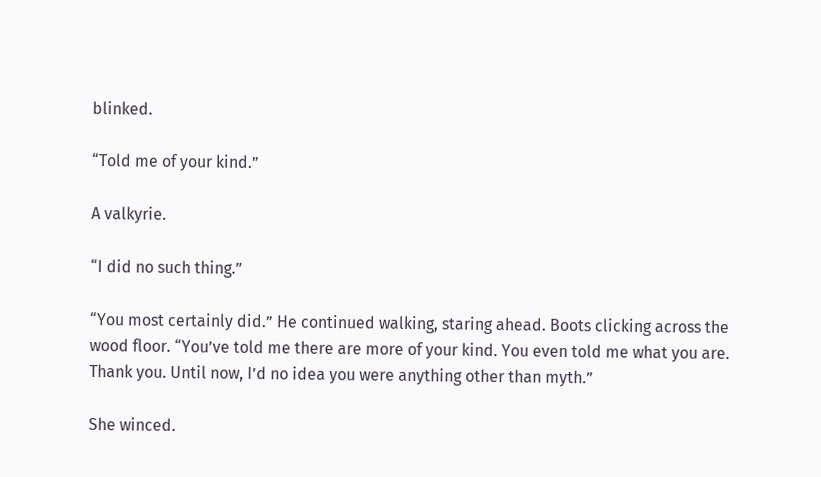blinked.

“Told me of your kind.”

A valkyrie.

“I did no such thing.”

“You most certainly did.” He continued walking, staring ahead. Boots clicking across the wood floor. “You’ve told me there are more of your kind. You even told me what you are. Thank you. Until now, I’d no idea you were anything other than myth.”

She winced.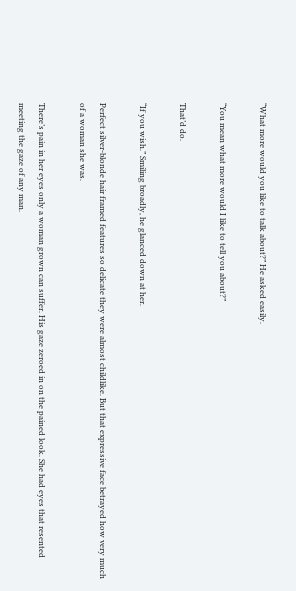“What more would you like to talk about?” He asked easily.

“You mean what more would I like to tell you about?”

That’d do.

“If you wish.” Smiling broadly, he glanced down at her.

Perfect silver-blonde hair framed features so delicate they were almost childlike. But that expressive face betrayed how very much of a woman she was.

There’s pain in her eyes only a woman grown can suffer. His gaze zeroed in on the pained look. She had eyes that resented meeting the gaze of any man.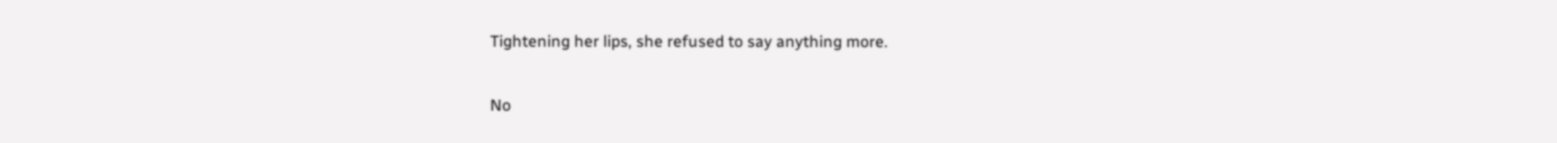Tightening her lips, she refused to say anything more.

No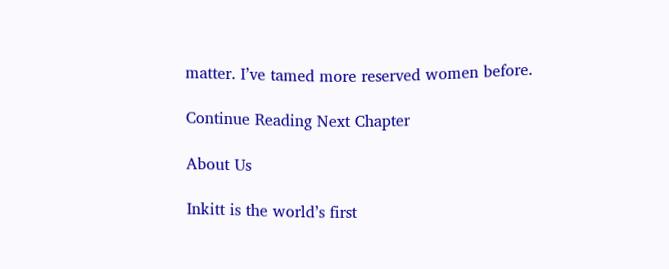matter. I’ve tamed more reserved women before.

Continue Reading Next Chapter

About Us

Inkitt is the world’s first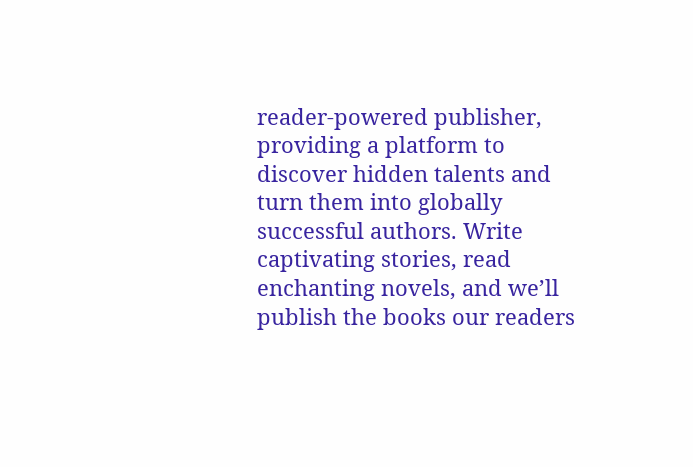reader-powered publisher, providing a platform to discover hidden talents and turn them into globally successful authors. Write captivating stories, read enchanting novels, and we’ll publish the books our readers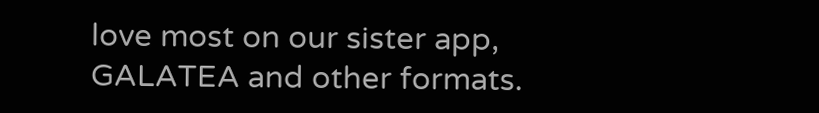love most on our sister app, GALATEA and other formats.